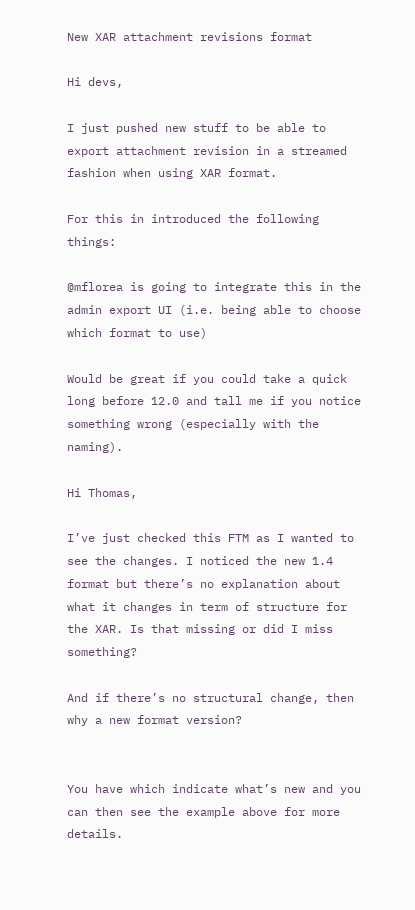New XAR attachment revisions format

Hi devs,

I just pushed new stuff to be able to export attachment revision in a streamed fashion when using XAR format.

For this in introduced the following things:

@mflorea is going to integrate this in the admin export UI (i.e. being able to choose which format to use)

Would be great if you could take a quick long before 12.0 and tall me if you notice something wrong (especially with the naming).

Hi Thomas,

I’ve just checked this FTM as I wanted to see the changes. I noticed the new 1.4 format but there’s no explanation about what it changes in term of structure for the XAR. Is that missing or did I miss something?

And if there’s no structural change, then why a new format version?


You have which indicate what’s new and you can then see the example above for more details.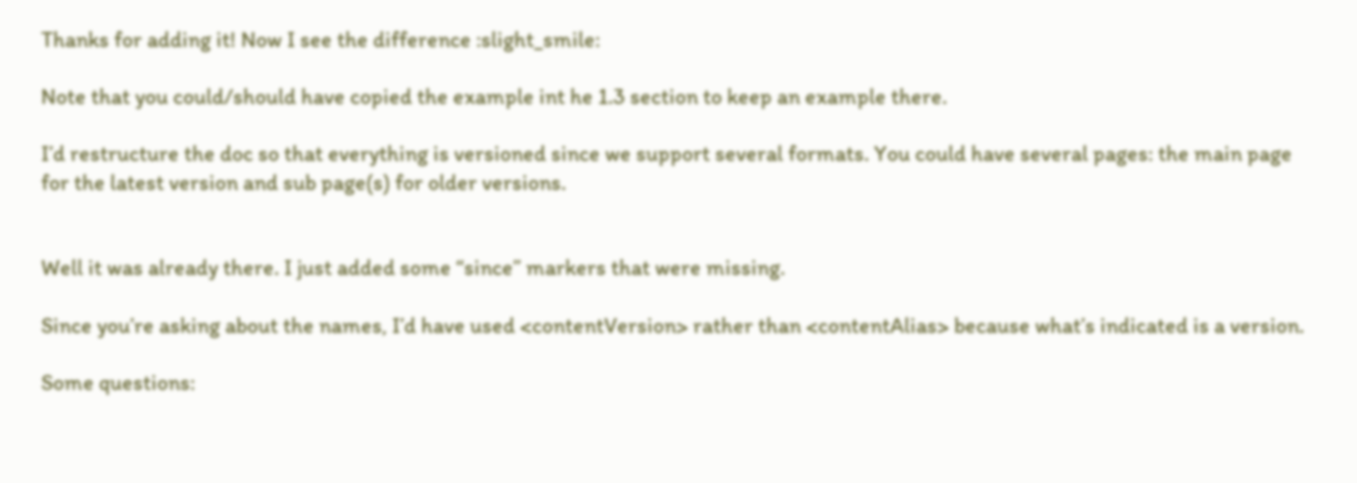Thanks for adding it! Now I see the difference :slight_smile:

Note that you could/should have copied the example int he 1.3 section to keep an example there.

I’d restructure the doc so that everything is versioned since we support several formats. You could have several pages: the main page for the latest version and sub page(s) for older versions.


Well it was already there. I just added some “since” markers that were missing.

Since you’re asking about the names, I’d have used <contentVersion> rather than <contentAlias> because what’s indicated is a version.

Some questions: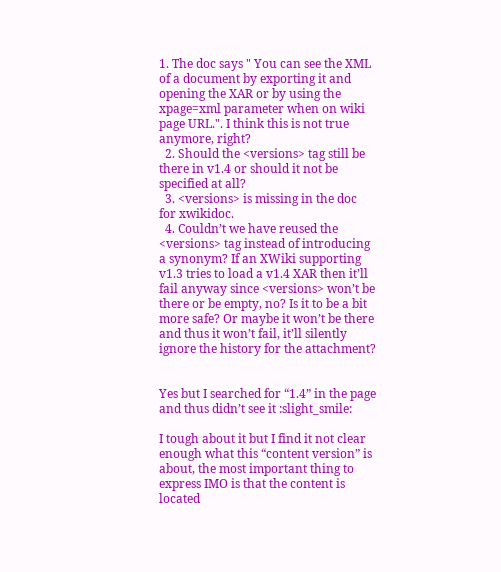1. The doc says " You can see the XML of a document by exporting it and opening the XAR or by using the xpage=xml parameter when on wiki page URL.". I think this is not true anymore, right?
  2. Should the <versions> tag still be there in v1.4 or should it not be specified at all?
  3. <versions> is missing in the doc for xwikidoc.
  4. Couldn’t we have reused the <versions> tag instead of introducing a synonym? If an XWiki supporting v1.3 tries to load a v1.4 XAR then it’ll fail anyway since <versions> won’t be there or be empty, no? Is it to be a bit more safe? Or maybe it won’t be there and thus it won’t fail, it’ll silently ignore the history for the attachment?


Yes but I searched for “1.4” in the page and thus didn’t see it :slight_smile:

I tough about it but I find it not clear enough what this “content version” is about, the most important thing to express IMO is that the content is located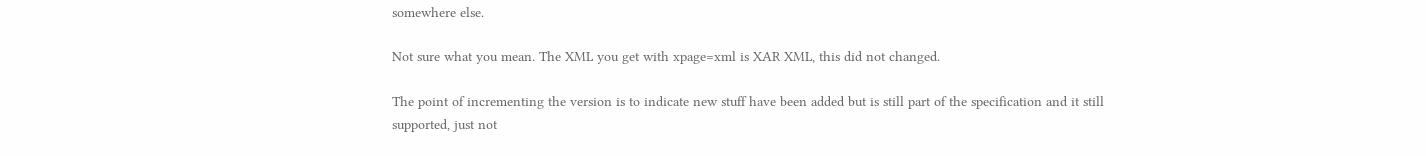somewhere else.

Not sure what you mean. The XML you get with xpage=xml is XAR XML, this did not changed.

The point of incrementing the version is to indicate new stuff have been added but is still part of the specification and it still supported, just not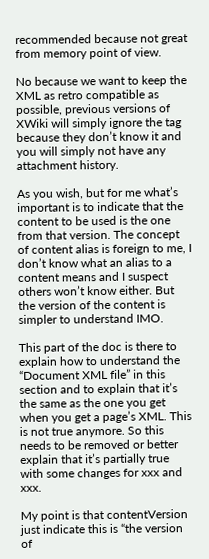recommended because not great from memory point of view.

No because we want to keep the XML as retro compatible as possible, previous versions of XWiki will simply ignore the tag because they don’t know it and you will simply not have any attachment history.

As you wish, but for me what’s important is to indicate that the content to be used is the one from that version. The concept of content alias is foreign to me, I don’t know what an alias to a content means and I suspect others won’t know either. But the version of the content is simpler to understand IMO.

This part of the doc is there to explain how to understand the “Document XML file” in this section and to explain that it’s the same as the one you get when you get a page’s XML. This is not true anymore. So this needs to be removed or better explain that it’s partially true with some changes for xxx and xxx.

My point is that contentVersion just indicate this is “the version of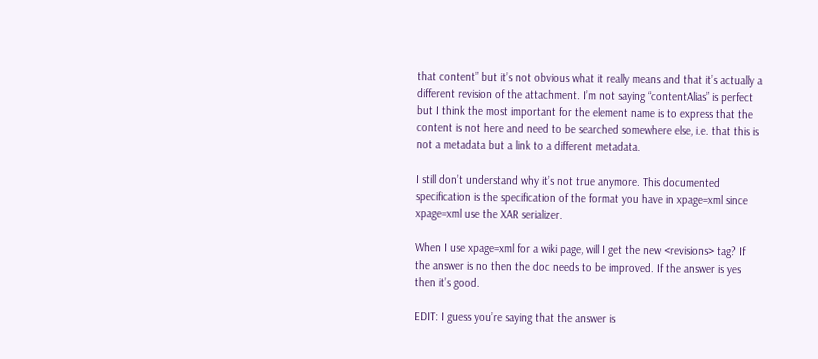that content” but it’s not obvious what it really means and that it’s actually a different revision of the attachment. I’m not saying “contentAlias” is perfect but I think the most important for the element name is to express that the content is not here and need to be searched somewhere else, i.e. that this is not a metadata but a link to a different metadata.

I still don’t understand why it’s not true anymore. This documented specification is the specification of the format you have in xpage=xml since xpage=xml use the XAR serializer.

When I use xpage=xml for a wiki page, will I get the new <revisions> tag? If the answer is no then the doc needs to be improved. If the answer is yes then it’s good.

EDIT: I guess you’re saying that the answer is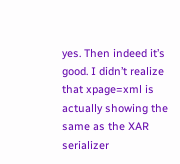yes. Then indeed it’s good. I didn’t realize that xpage=xml is actually showing the same as the XAR serializer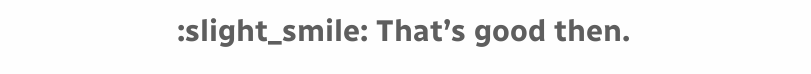:slight_smile: That’s good then.